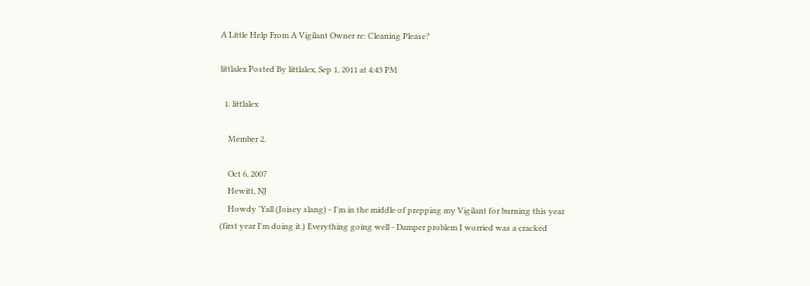A Little Help From A Vigilant Owner re: Cleaning Please?

littlalex Posted By littlalex, Sep 1, 2011 at 4:43 PM

  1. littlalex

    Member 2.

    Oct 6, 2007
    Hewitt, NJ
    Howdy 'Yall (Joisey slang) - I'm in the middle of prepping my Vigilant for burning this year (first year I'm doing it.) Everything going well - Damper problem I worried was a cracked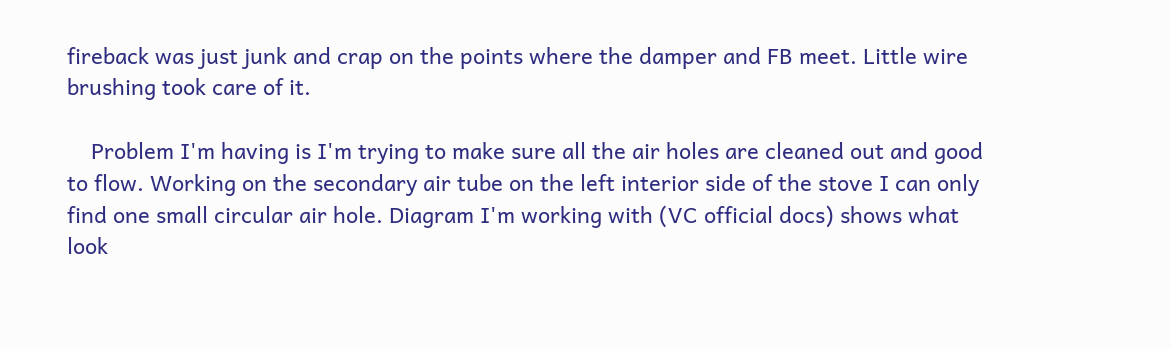fireback was just junk and crap on the points where the damper and FB meet. Little wire brushing took care of it.

    Problem I'm having is I'm trying to make sure all the air holes are cleaned out and good to flow. Working on the secondary air tube on the left interior side of the stove I can only find one small circular air hole. Diagram I'm working with (VC official docs) shows what look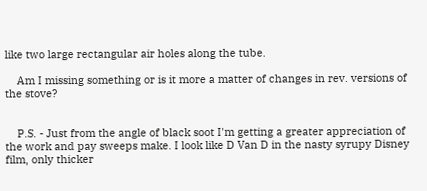like two large rectangular air holes along the tube.

    Am I missing something or is it more a matter of changes in rev. versions of the stove?


    P.S. - Just from the angle of black soot I'm getting a greater appreciation of the work and pay sweeps make. I look like D Van D in the nasty syrupy Disney film, only thicker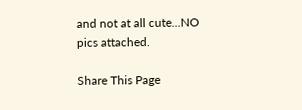and not at all cute...NO pics attached.

Share This Page